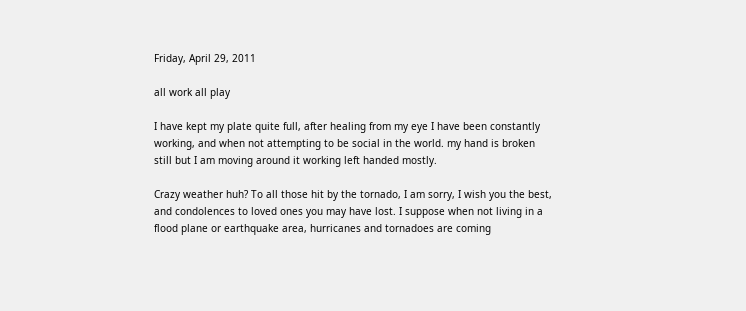Friday, April 29, 2011

all work all play

I have kept my plate quite full, after healing from my eye I have been constantly working, and when not attempting to be social in the world. my hand is broken still but I am moving around it working left handed mostly.

Crazy weather huh? To all those hit by the tornado, I am sorry, I wish you the best, and condolences to loved ones you may have lost. I suppose when not living in a flood plane or earthquake area, hurricanes and tornadoes are coming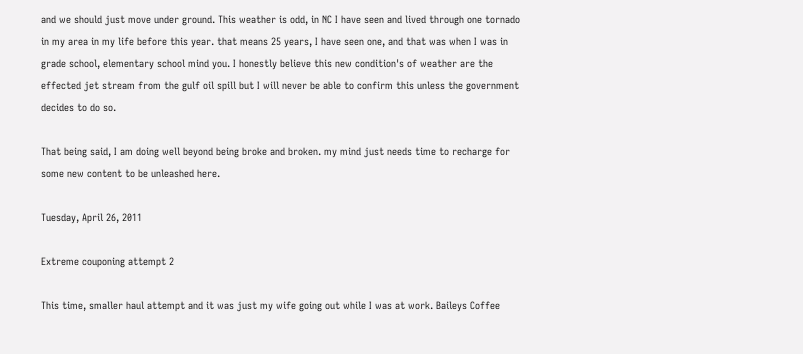and we should just move under ground. This weather is odd, in NC I have seen and lived through one tornado in my area in my life before this year. that means 25 years, I have seen one, and that was when I was in grade school, elementary school mind you. I honestly believe this new condition's of weather are the effected jet stream from the gulf oil spill but I will never be able to confirm this unless the government decides to do so.

That being said, I am doing well beyond being broke and broken. my mind just needs time to recharge for some new content to be unleashed here.

Tuesday, April 26, 2011

Extreme couponing attempt 2

This time, smaller haul attempt and it was just my wife going out while I was at work. Baileys Coffee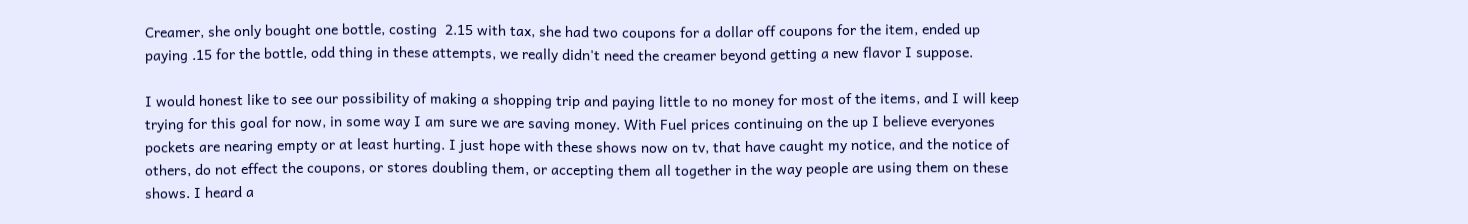Creamer, she only bought one bottle, costing  2.15 with tax, she had two coupons for a dollar off coupons for the item, ended up paying .15 for the bottle, odd thing in these attempts, we really didn't need the creamer beyond getting a new flavor I suppose.

I would honest like to see our possibility of making a shopping trip and paying little to no money for most of the items, and I will keep trying for this goal for now, in some way I am sure we are saving money. With Fuel prices continuing on the up I believe everyones pockets are nearing empty or at least hurting. I just hope with these shows now on tv, that have caught my notice, and the notice of others, do not effect the coupons, or stores doubling them, or accepting them all together in the way people are using them on these shows. I heard a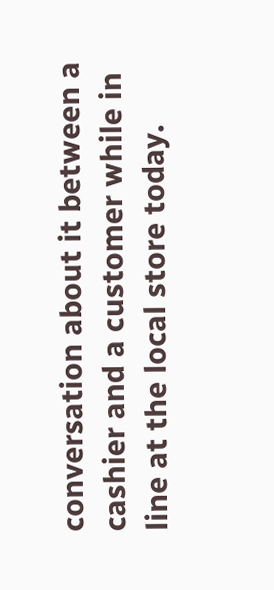conversation about it between a cashier and a customer while in line at the local store today.